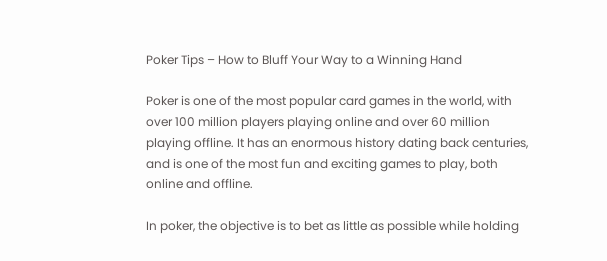Poker Tips – How to Bluff Your Way to a Winning Hand

Poker is one of the most popular card games in the world, with over 100 million players playing online and over 60 million playing offline. It has an enormous history dating back centuries, and is one of the most fun and exciting games to play, both online and offline.

In poker, the objective is to bet as little as possible while holding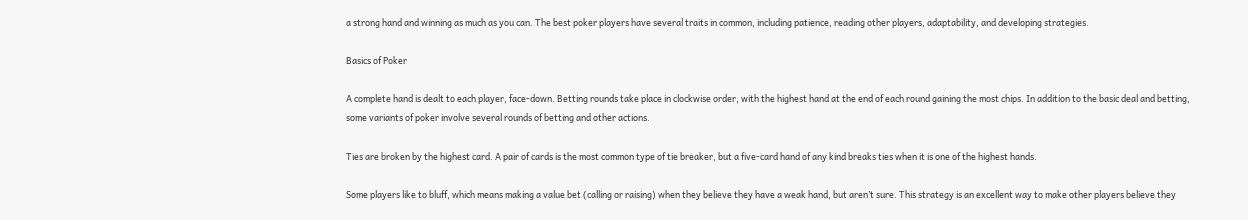a strong hand and winning as much as you can. The best poker players have several traits in common, including patience, reading other players, adaptability, and developing strategies.

Basics of Poker

A complete hand is dealt to each player, face-down. Betting rounds take place in clockwise order, with the highest hand at the end of each round gaining the most chips. In addition to the basic deal and betting, some variants of poker involve several rounds of betting and other actions.

Ties are broken by the highest card. A pair of cards is the most common type of tie breaker, but a five-card hand of any kind breaks ties when it is one of the highest hands.

Some players like to bluff, which means making a value bet (calling or raising) when they believe they have a weak hand, but aren’t sure. This strategy is an excellent way to make other players believe they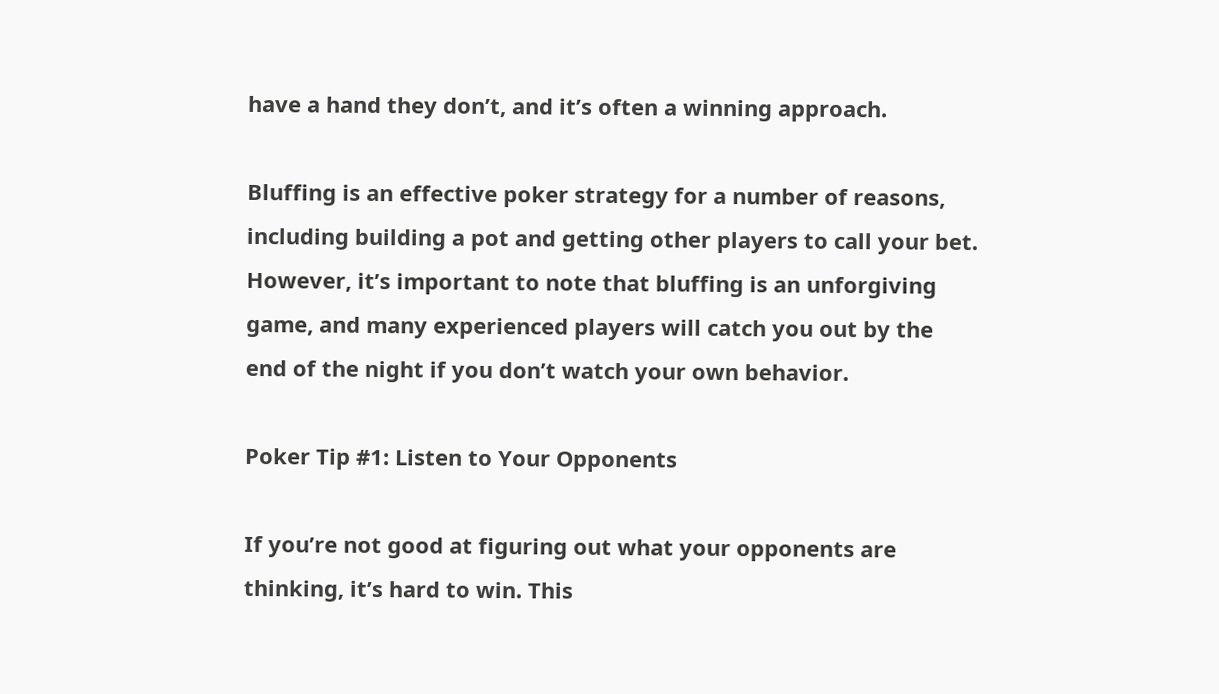have a hand they don’t, and it’s often a winning approach.

Bluffing is an effective poker strategy for a number of reasons, including building a pot and getting other players to call your bet. However, it’s important to note that bluffing is an unforgiving game, and many experienced players will catch you out by the end of the night if you don’t watch your own behavior.

Poker Tip #1: Listen to Your Opponents

If you’re not good at figuring out what your opponents are thinking, it’s hard to win. This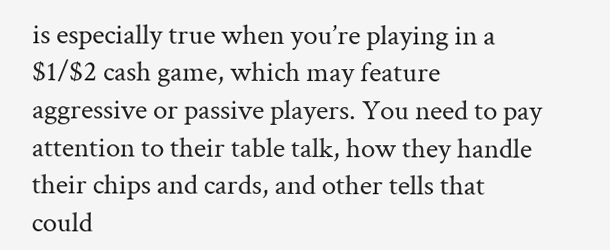is especially true when you’re playing in a $1/$2 cash game, which may feature aggressive or passive players. You need to pay attention to their table talk, how they handle their chips and cards, and other tells that could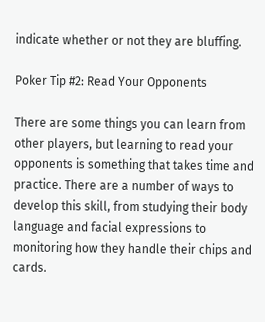indicate whether or not they are bluffing.

Poker Tip #2: Read Your Opponents

There are some things you can learn from other players, but learning to read your opponents is something that takes time and practice. There are a number of ways to develop this skill, from studying their body language and facial expressions to monitoring how they handle their chips and cards.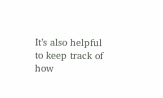It’s also helpful to keep track of how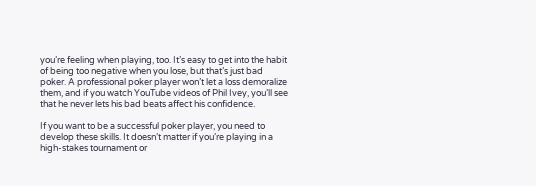you’re feeling when playing, too. It’s easy to get into the habit of being too negative when you lose, but that’s just bad poker. A professional poker player won’t let a loss demoralize them, and if you watch YouTube videos of Phil Ivey, you’ll see that he never lets his bad beats affect his confidence.

If you want to be a successful poker player, you need to develop these skills. It doesn’t matter if you’re playing in a high-stakes tournament or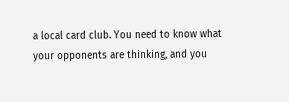a local card club. You need to know what your opponents are thinking, and you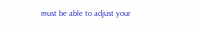must be able to adjust your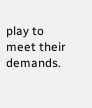play to meet their demands.